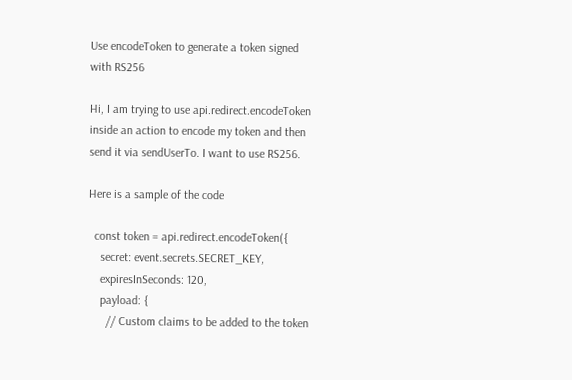Use encodeToken to generate a token signed with RS256

Hi, I am trying to use api.redirect.encodeToken inside an action to encode my token and then send it via sendUserTo. I want to use RS256.

Here is a sample of the code

  const token = api.redirect.encodeToken({
    secret: event.secrets.SECRET_KEY,
    expiresInSeconds: 120,
    payload: {
      // Custom claims to be added to the token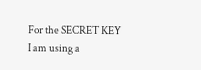For the SECRET KEY I am using a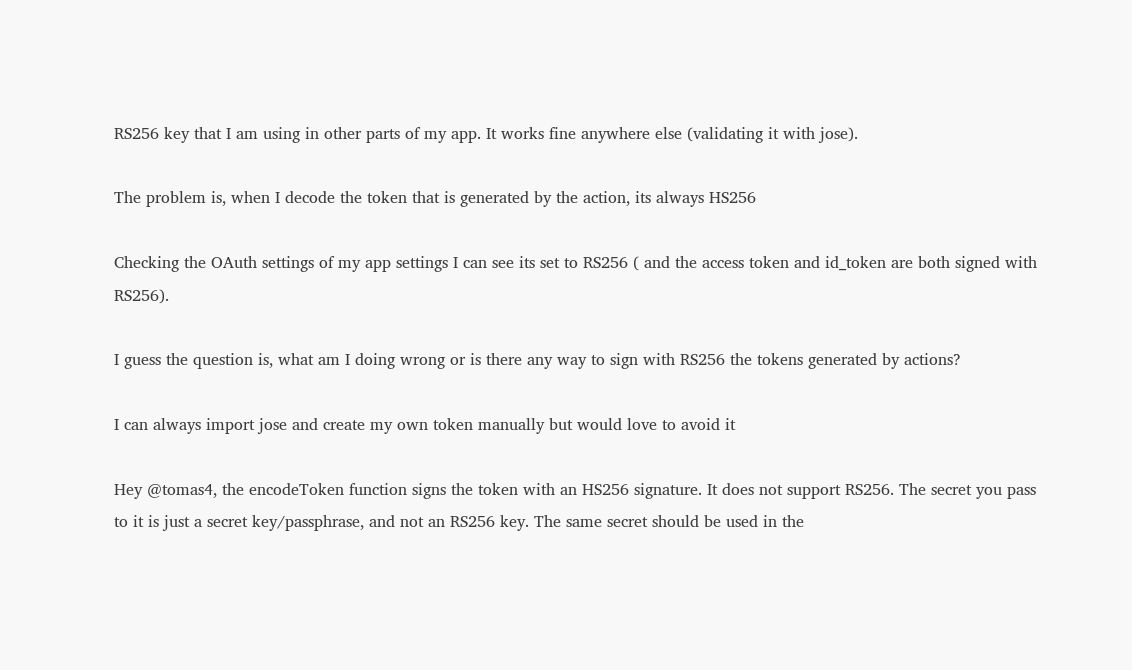RS256 key that I am using in other parts of my app. It works fine anywhere else (validating it with jose).

The problem is, when I decode the token that is generated by the action, its always HS256

Checking the OAuth settings of my app settings I can see its set to RS256 ( and the access token and id_token are both signed with RS256).

I guess the question is, what am I doing wrong or is there any way to sign with RS256 the tokens generated by actions?

I can always import jose and create my own token manually but would love to avoid it

Hey @tomas4, the encodeToken function signs the token with an HS256 signature. It does not support RS256. The secret you pass to it is just a secret key/passphrase, and not an RS256 key. The same secret should be used in the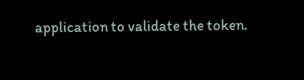application to validate the token.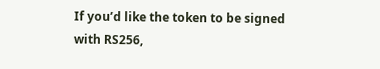If you’d like the token to be signed with RS256,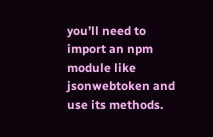you’ll need to import an npm module like jsonwebtoken and use its methods.